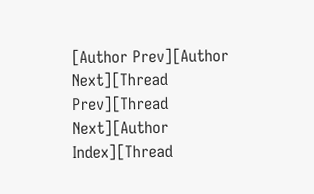[Author Prev][Author Next][Thread Prev][Thread Next][Author Index][Thread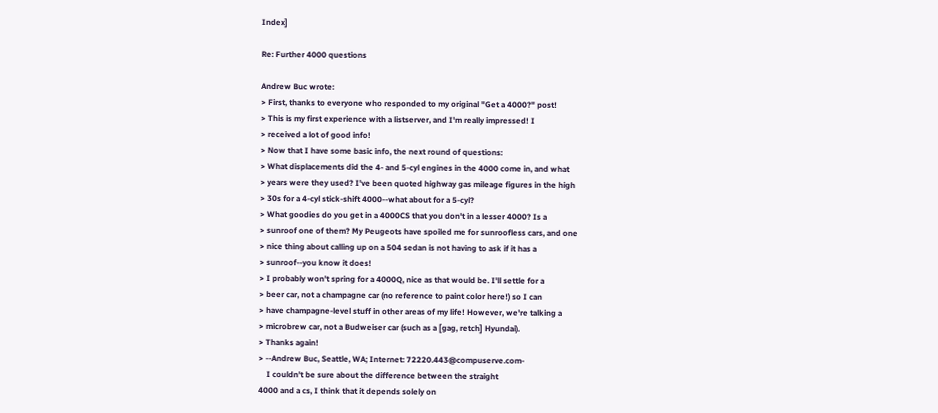Index]

Re: Further 4000 questions

Andrew Buc wrote:
> First, thanks to everyone who responded to my original "Get a 4000?" post!
> This is my first experience with a listserver, and I'm really impressed! I
> received a lot of good info!
> Now that I have some basic info, the next round of questions:
> What displacements did the 4- and 5-cyl engines in the 4000 come in, and what
> years were they used? I've been quoted highway gas mileage figures in the high
> 30s for a 4-cyl stick-shift 4000--what about for a 5-cyl?
> What goodies do you get in a 4000CS that you don't in a lesser 4000? Is a
> sunroof one of them? My Peugeots have spoiled me for sunroofless cars, and one
> nice thing about calling up on a 504 sedan is not having to ask if it has a
> sunroof--you know it does!
> I probably won't spring for a 4000Q, nice as that would be. I'll settle for a
> beer car, not a champagne car (no reference to paint color here!) so I can
> have champagne-level stuff in other areas of my life! However, we're talking a
> microbrew car, not a Budweiser car (such as a [gag, retch] Hyundai).
> Thanks again!
> --Andrew Buc, Seattle, WA; Internet: 72220.443@compuserve.com-
    I couldn't be sure about the difference between the straight
4000 and a cs, I think that it depends solely on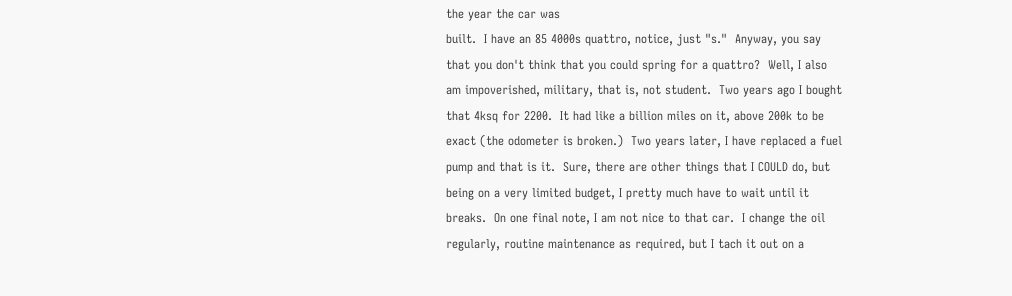the year the car was
built.  I have an 85 4000s quattro, notice, just "s."  Anyway, you say
that you don't think that you could spring for a quattro?  Well, I also
am impoverished, military, that is, not student.  Two years ago I bought
that 4ksq for 2200.  It had like a billion miles on it, above 200k to be
exact (the odometer is broken.)  Two years later, I have replaced a fuel
pump and that is it.  Sure, there are other things that I COULD do, but
being on a very limited budget, I pretty much have to wait until it
breaks.  On one final note, I am not nice to that car.  I change the oil
regularly, routine maintenance as required, but I tach it out on a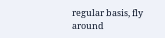regular basis, fly around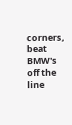corners, beat BMW's off the line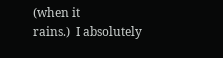(when it
rains.)  I absolutely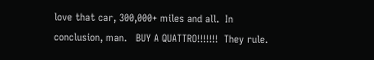love that car, 300,000+ miles and all.  In
conclusion, man.   BUY A QUATTRO!!!!!!!  They rule.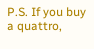P.S. If you buy a quattro,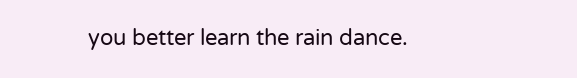you better learn the rain dance.